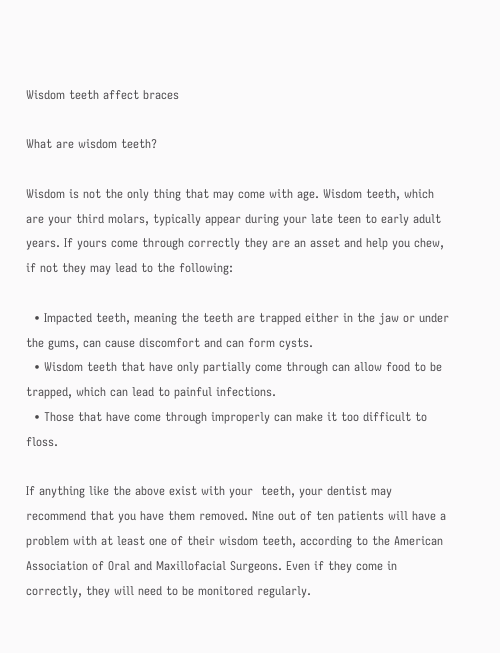Wisdom teeth affect braces

What are wisdom teeth?

Wisdom is not the only thing that may come with age. Wisdom teeth, which are your third molars, typically appear during your late teen to early adult years. If yours come through correctly they are an asset and help you chew, if not they may lead to the following:

  • Impacted teeth, meaning the teeth are trapped either in the jaw or under the gums, can cause discomfort and can form cysts.
  • Wisdom teeth that have only partially come through can allow food to be trapped, which can lead to painful infections.
  • Those that have come through improperly can make it too difficult to floss.

If anything like the above exist with your  teeth, your dentist may recommend that you have them removed. Nine out of ten patients will have a problem with at least one of their wisdom teeth, according to the American Association of Oral and Maxillofacial Surgeons. Even if they come in correctly, they will need to be monitored regularly.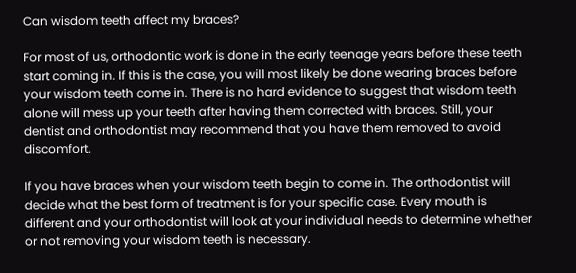Can wisdom teeth affect my braces?

For most of us, orthodontic work is done in the early teenage years before these teeth start coming in. If this is the case, you will most likely be done wearing braces before your wisdom teeth come in. There is no hard evidence to suggest that wisdom teeth alone will mess up your teeth after having them corrected with braces. Still, your dentist and orthodontist may recommend that you have them removed to avoid discomfort.

If you have braces when your wisdom teeth begin to come in. The orthodontist will decide what the best form of treatment is for your specific case. Every mouth is different and your orthodontist will look at your individual needs to determine whether or not removing your wisdom teeth is necessary.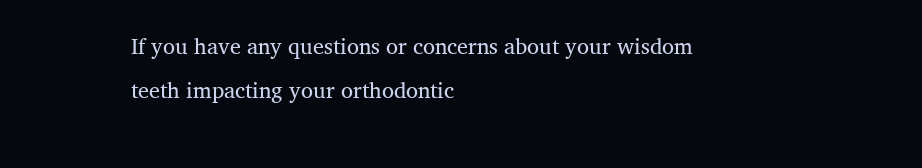If you have any questions or concerns about your wisdom teeth impacting your orthodontic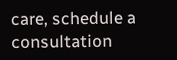care, schedule a consultation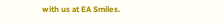with us at EA Smiles.